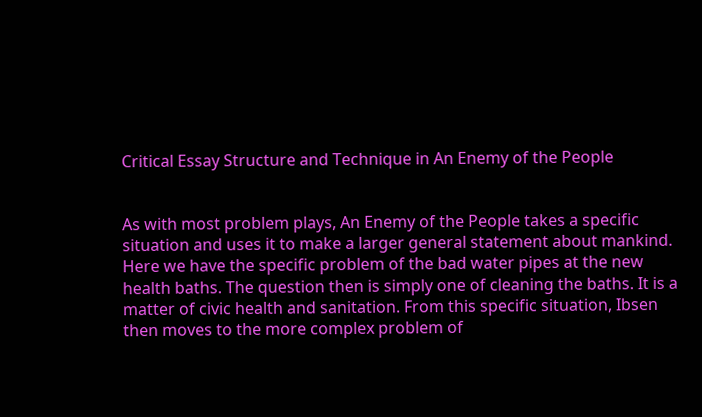Critical Essay Structure and Technique in An Enemy of the People


As with most problem plays, An Enemy of the People takes a specific situation and uses it to make a larger general statement about mankind. Here we have the specific problem of the bad water pipes at the new health baths. The question then is simply one of cleaning the baths. It is a matter of civic health and sanitation. From this specific situation, Ibsen then moves to the more complex problem of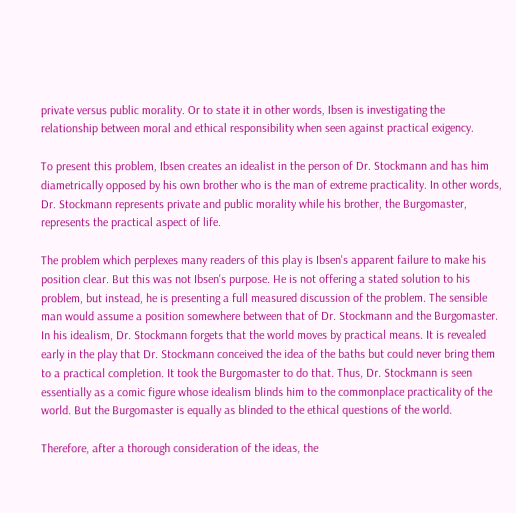private versus public morality. Or to state it in other words, Ibsen is investigating the relationship between moral and ethical responsibility when seen against practical exigency.

To present this problem, Ibsen creates an idealist in the person of Dr. Stockmann and has him diametrically opposed by his own brother who is the man of extreme practicality. In other words, Dr. Stockmann represents private and public morality while his brother, the Burgomaster, represents the practical aspect of life.

The problem which perplexes many readers of this play is Ibsen's apparent failure to make his position clear. But this was not Ibsen's purpose. He is not offering a stated solution to his problem, but instead, he is presenting a full measured discussion of the problem. The sensible man would assume a position somewhere between that of Dr. Stockmann and the Burgomaster. In his idealism, Dr. Stockmann forgets that the world moves by practical means. It is revealed early in the play that Dr. Stockmann conceived the idea of the baths but could never bring them to a practical completion. It took the Burgomaster to do that. Thus, Dr. Stockmann is seen essentially as a comic figure whose idealism blinds him to the commonplace practicality of the world. But the Burgomaster is equally as blinded to the ethical questions of the world.

Therefore, after a thorough consideration of the ideas, the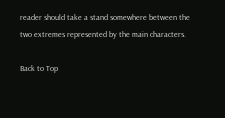reader should take a stand somewhere between the two extremes represented by the main characters.

Back to Top